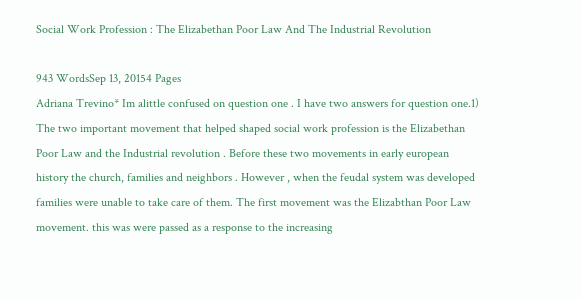Social Work Profession : The Elizabethan Poor Law And The Industrial Revolution

943 WordsSep 13, 20154 Pages
Adriana Trevino* Im alittle confused on question one . I have two answers for question one.1) The two important movement that helped shaped social work profession is the Elizabethan Poor Law and the Industrial revolution . Before these two movements in early european history the church, families and neighbors . However , when the feudal system was developed families were unable to take care of them. The first movement was the Elizabthan Poor Law movement. this was were passed as a response to the increasing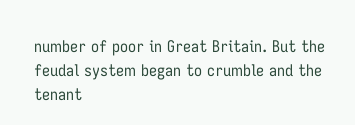number of poor in Great Britain. But the feudal system began to crumble and the tenant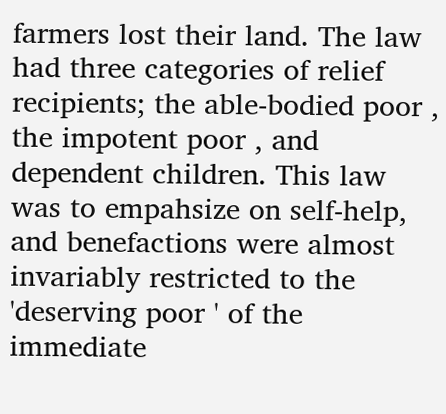farmers lost their land. The law had three categories of relief recipients; the able-bodied poor , the impotent poor , and dependent children. This law was to empahsize on self-help, and benefactions were almost invariably restricted to the 'deserving poor ' of the immediate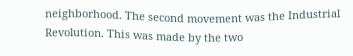neighborhood. The second movement was the Industrial Revolution. This was made by the two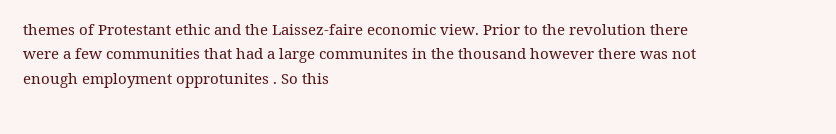themes of Protestant ethic and the Laissez-faire economic view. Prior to the revolution there were a few communities that had a large communites in the thousand however there was not enough employment opprotunites . So this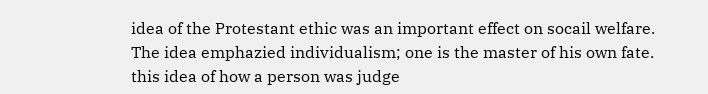idea of the Protestant ethic was an important effect on socail welfare. The idea emphazied individualism; one is the master of his own fate. this idea of how a person was judge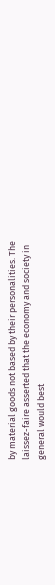by material goods not based by their personalities. The laissez-faire asserted that the economy and society in general would best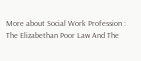More about Social Work Profession : The Elizabethan Poor Law And The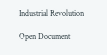Industrial Revolution

Open Document